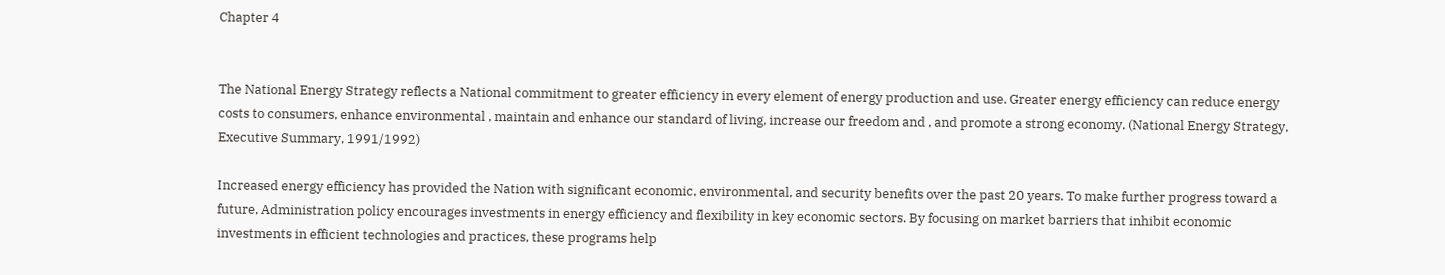Chapter 4


The National Energy Strategy reflects a National commitment to greater efficiency in every element of energy production and use. Greater energy efficiency can reduce energy costs to consumers, enhance environmental , maintain and enhance our standard of living, increase our freedom and , and promote a strong economy. (National Energy Strategy, Executive Summary, 1991/1992)

Increased energy efficiency has provided the Nation with significant economic, environmental, and security benefits over the past 20 years. To make further progress toward a future, Administration policy encourages investments in energy efficiency and flexibility in key economic sectors. By focusing on market barriers that inhibit economic investments in efficient technologies and practices, these programs help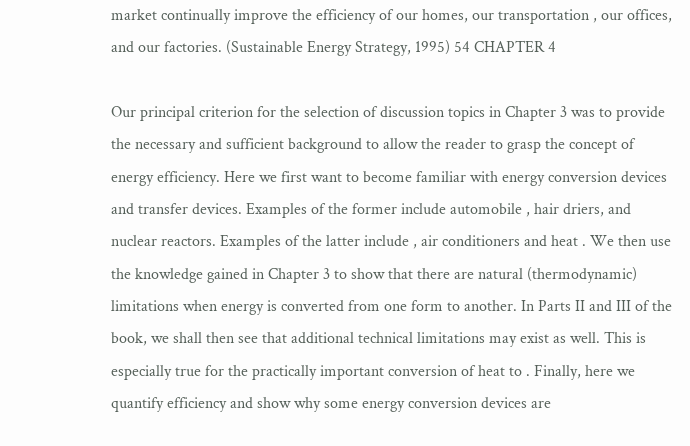market continually improve the efficiency of our homes, our transportation , our offices, and our factories. (Sustainable Energy Strategy, 1995) 54 CHAPTER 4

Our principal criterion for the selection of discussion topics in Chapter 3 was to provide the necessary and sufficient background to allow the reader to grasp the concept of energy efficiency. Here we first want to become familiar with energy conversion devices and transfer devices. Examples of the former include automobile , hair driers, and nuclear reactors. Examples of the latter include , air conditioners and heat . We then use the knowledge gained in Chapter 3 to show that there are natural (thermodynamic) limitations when energy is converted from one form to another. In Parts II and III of the book, we shall then see that additional technical limitations may exist as well. This is especially true for the practically important conversion of heat to . Finally, here we quantify efficiency and show why some energy conversion devices are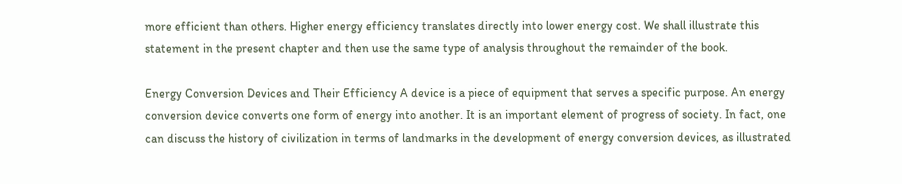more efficient than others. Higher energy efficiency translates directly into lower energy cost. We shall illustrate this statement in the present chapter and then use the same type of analysis throughout the remainder of the book.

Energy Conversion Devices and Their Efficiency A device is a piece of equipment that serves a specific purpose. An energy conversion device converts one form of energy into another. It is an important element of progress of society. In fact, one can discuss the history of civilization in terms of landmarks in the development of energy conversion devices, as illustrated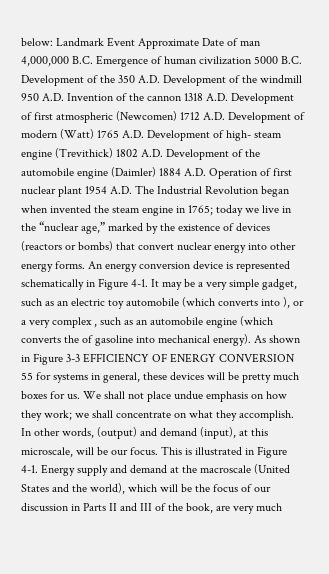below: Landmark Event Approximate Date of man 4,000,000 B.C. Emergence of human civilization 5000 B.C. Development of the 350 A.D. Development of the windmill 950 A.D. Invention of the cannon 1318 A.D. Development of first atmospheric (Newcomen) 1712 A.D. Development of modern (Watt) 1765 A.D. Development of high- steam engine (Trevithick) 1802 A.D. Development of the automobile engine (Daimler) 1884 A.D. Operation of first nuclear plant 1954 A.D. The Industrial Revolution began when invented the steam engine in 1765; today we live in the “nuclear age,” marked by the existence of devices (reactors or bombs) that convert nuclear energy into other energy forms. An energy conversion device is represented schematically in Figure 4-1. It may be a very simple gadget, such as an electric toy automobile (which converts into ), or a very complex , such as an automobile engine (which converts the of gasoline into mechanical energy). As shown in Figure 3-3 EFFICIENCY OF ENERGY CONVERSION 55 for systems in general, these devices will be pretty much boxes for us. We shall not place undue emphasis on how they work; we shall concentrate on what they accomplish. In other words, (output) and demand (input), at this microscale, will be our focus. This is illustrated in Figure 4-1. Energy supply and demand at the macroscale (United States and the world), which will be the focus of our discussion in Parts II and III of the book, are very much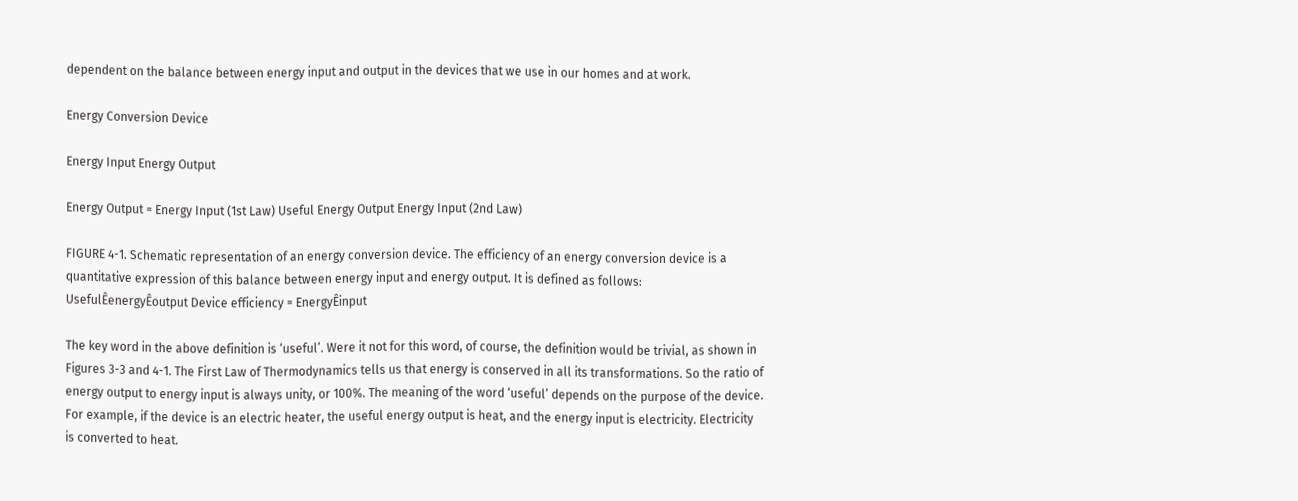dependent on the balance between energy input and output in the devices that we use in our homes and at work.

Energy Conversion Device

Energy Input Energy Output

Energy Output = Energy Input (1st Law) Useful Energy Output Energy Input (2nd Law)

FIGURE 4-1. Schematic representation of an energy conversion device. The efficiency of an energy conversion device is a quantitative expression of this balance between energy input and energy output. It is defined as follows: UsefulÊenergyÊoutput Device efficiency = EnergyÊinput

The key word in the above definition is ‘useful’. Were it not for this word, of course, the definition would be trivial, as shown in Figures 3-3 and 4-1. The First Law of Thermodynamics tells us that energy is conserved in all its transformations. So the ratio of energy output to energy input is always unity, or 100%. The meaning of the word ‘useful’ depends on the purpose of the device. For example, if the device is an electric heater, the useful energy output is heat, and the energy input is electricity. Electricity is converted to heat.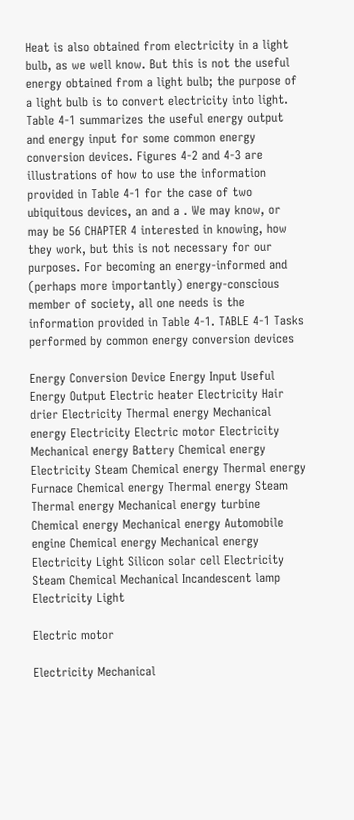Heat is also obtained from electricity in a light bulb, as we well know. But this is not the useful energy obtained from a light bulb; the purpose of a light bulb is to convert electricity into light. Table 4-1 summarizes the useful energy output and energy input for some common energy conversion devices. Figures 4-2 and 4-3 are illustrations of how to use the information provided in Table 4-1 for the case of two ubiquitous devices, an and a . We may know, or may be 56 CHAPTER 4 interested in knowing, how they work, but this is not necessary for our purposes. For becoming an energy-informed and (perhaps more importantly) energy-conscious member of society, all one needs is the information provided in Table 4-1. TABLE 4-1 Tasks performed by common energy conversion devices

Energy Conversion Device Energy Input Useful Energy Output Electric heater Electricity Hair drier Electricity Thermal energy Mechanical energy Electricity Electric motor Electricity Mechanical energy Battery Chemical energy Electricity Steam Chemical energy Thermal energy Furnace Chemical energy Thermal energy Steam Thermal energy Mechanical energy turbine Chemical energy Mechanical energy Automobile engine Chemical energy Mechanical energy Electricity Light Silicon solar cell Electricity Steam Chemical Mechanical Incandescent lamp Electricity Light

Electric motor

Electricity Mechanical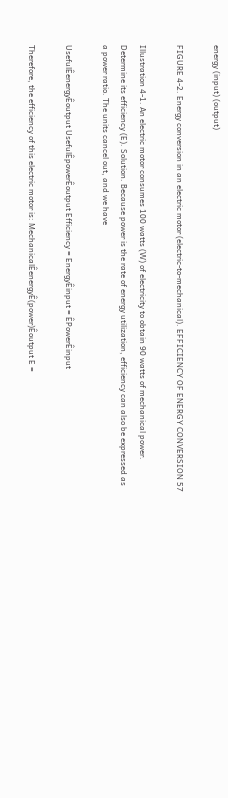energy (input) (output)

FIGURE 4-2. Energy conversion in an electric motor (electric-to-mechanical). EFFICIENCY OF ENERGY CONVERSION 57

Illustration 4-1. An electric motor consumes 100 watts (W) of electricity to obtain 90 watts of mechanical power. Determine its efficiency (E). Solution. Because power is the rate of energy utilization, efficiency can also be expressed as a power ratio. The units cancel out, and we have

UsefulÊenergyÊoutput UsefulÊpowerÊoutput Efficiency = EnergyÊinput = ÊPowerÊinput

Therefore, the efficiency of this electric motor is: MechanicalÊenergyÊ(power)Êoutput E =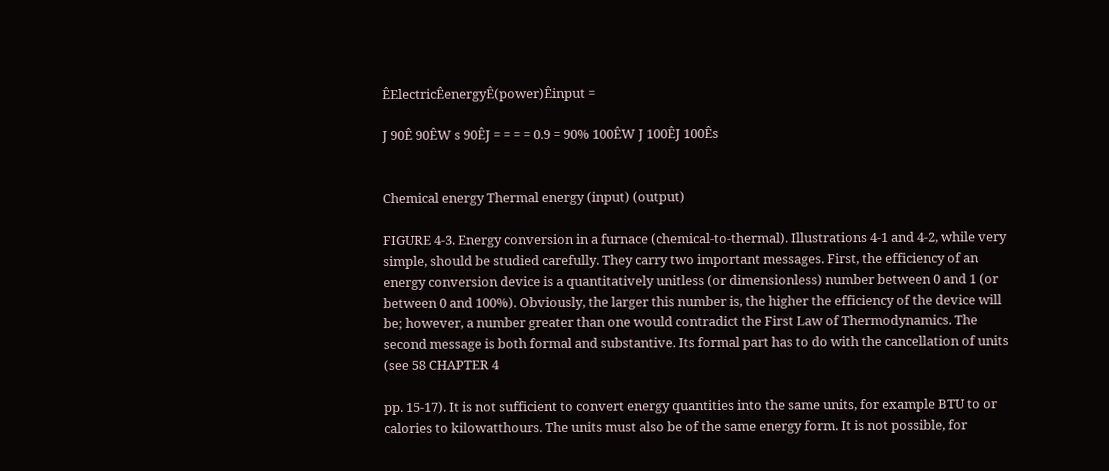ÊElectricÊenergyÊ(power)Êinput =

J 90Ê 90ÊW s 90ÊJ = = = = 0.9 = 90% 100ÊW J 100ÊJ 100Ês


Chemical energy Thermal energy (input) (output)

FIGURE 4-3. Energy conversion in a furnace (chemical-to-thermal). Illustrations 4-1 and 4-2, while very simple, should be studied carefully. They carry two important messages. First, the efficiency of an energy conversion device is a quantitatively unitless (or dimensionless) number between 0 and 1 (or between 0 and 100%). Obviously, the larger this number is, the higher the efficiency of the device will be; however, a number greater than one would contradict the First Law of Thermodynamics. The second message is both formal and substantive. Its formal part has to do with the cancellation of units (see 58 CHAPTER 4

pp. 15-17). It is not sufficient to convert energy quantities into the same units, for example BTU to or calories to kilowatthours. The units must also be of the same energy form. It is not possible, for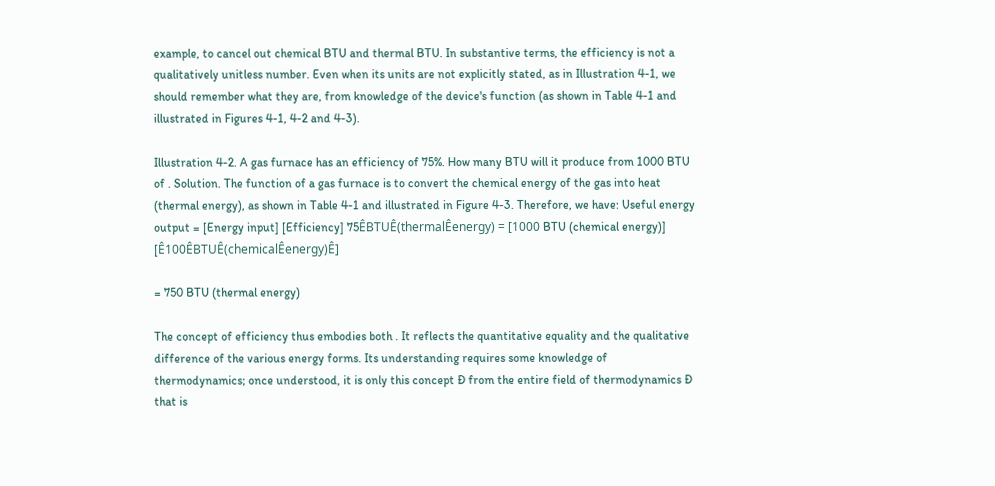example, to cancel out chemical BTU and thermal BTU. In substantive terms, the efficiency is not a qualitatively unitless number. Even when its units are not explicitly stated, as in Illustration 4-1, we should remember what they are, from knowledge of the device's function (as shown in Table 4-1 and illustrated in Figures 4-1, 4-2 and 4-3).

Illustration 4-2. A gas furnace has an efficiency of 75%. How many BTU will it produce from 1000 BTU of . Solution. The function of a gas furnace is to convert the chemical energy of the gas into heat (thermal energy), as shown in Table 4-1 and illustrated in Figure 4-3. Therefore, we have: Useful energy output = [Energy input] [Efficiency] 75ÊBTUÊ(thermalÊenergy) = [1000 BTU (chemical energy)] [Ê100ÊBTUÊ(chemicalÊenergy)Ê]

= 750 BTU (thermal energy)

The concept of efficiency thus embodies both . It reflects the quantitative equality and the qualitative difference of the various energy forms. Its understanding requires some knowledge of thermodynamics; once understood, it is only this concept Ð from the entire field of thermodynamics Ð that is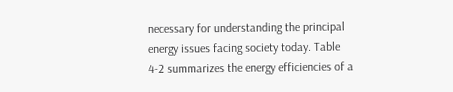necessary for understanding the principal energy issues facing society today. Table 4-2 summarizes the energy efficiencies of a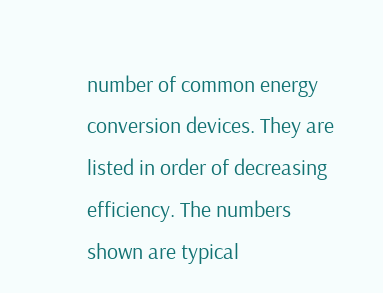number of common energy conversion devices. They are listed in order of decreasing efficiency. The numbers shown are typical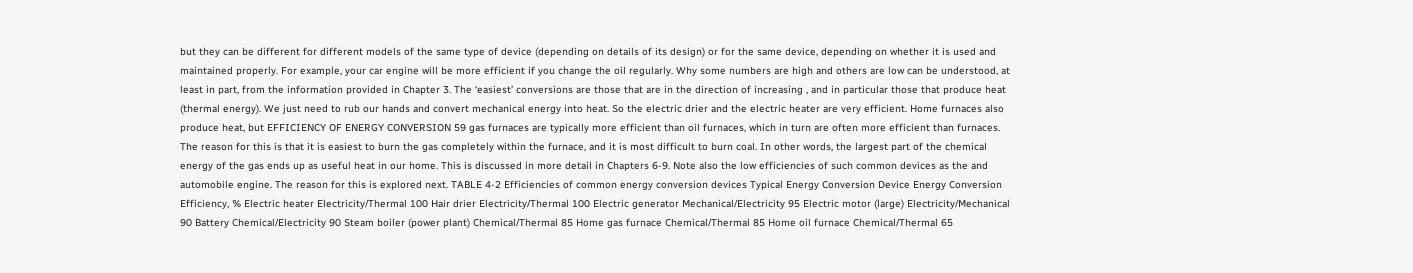but they can be different for different models of the same type of device (depending on details of its design) or for the same device, depending on whether it is used and maintained properly. For example, your car engine will be more efficient if you change the oil regularly. Why some numbers are high and others are low can be understood, at least in part, from the information provided in Chapter 3. The ‘easiest’ conversions are those that are in the direction of increasing , and in particular those that produce heat (thermal energy). We just need to rub our hands and convert mechanical energy into heat. So the electric drier and the electric heater are very efficient. Home furnaces also produce heat, but EFFICIENCY OF ENERGY CONVERSION 59 gas furnaces are typically more efficient than oil furnaces, which in turn are often more efficient than furnaces. The reason for this is that it is easiest to burn the gas completely within the furnace, and it is most difficult to burn coal. In other words, the largest part of the chemical energy of the gas ends up as useful heat in our home. This is discussed in more detail in Chapters 6-9. Note also the low efficiencies of such common devices as the and automobile engine. The reason for this is explored next. TABLE 4-2 Efficiencies of common energy conversion devices Typical Energy Conversion Device Energy Conversion Efficiency, % Electric heater Electricity/Thermal 100 Hair drier Electricity/Thermal 100 Electric generator Mechanical/Electricity 95 Electric motor (large) Electricity/Mechanical 90 Battery Chemical/Electricity 90 Steam boiler (power plant) Chemical/Thermal 85 Home gas furnace Chemical/Thermal 85 Home oil furnace Chemical/Thermal 65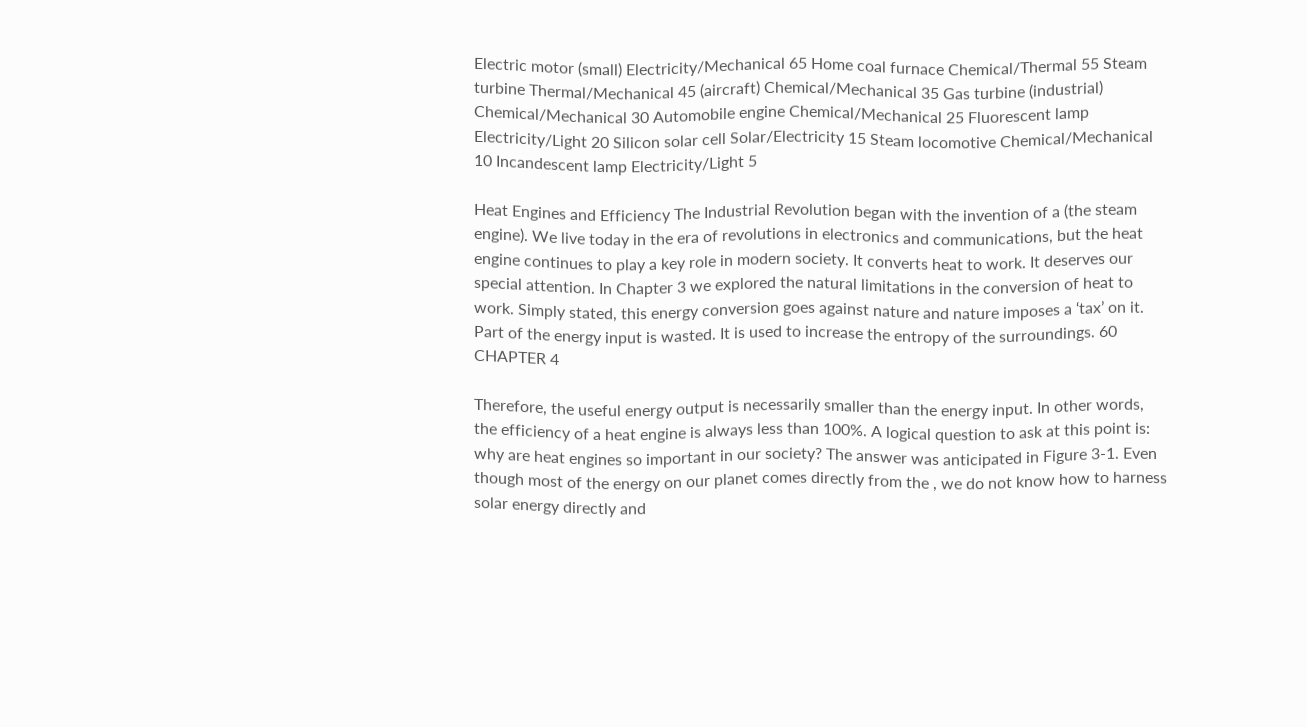Electric motor (small) Electricity/Mechanical 65 Home coal furnace Chemical/Thermal 55 Steam turbine Thermal/Mechanical 45 (aircraft) Chemical/Mechanical 35 Gas turbine (industrial) Chemical/Mechanical 30 Automobile engine Chemical/Mechanical 25 Fluorescent lamp Electricity/Light 20 Silicon solar cell Solar/Electricity 15 Steam locomotive Chemical/Mechanical 10 Incandescent lamp Electricity/Light 5

Heat Engines and Efficiency The Industrial Revolution began with the invention of a (the steam engine). We live today in the era of revolutions in electronics and communications, but the heat engine continues to play a key role in modern society. It converts heat to work. It deserves our special attention. In Chapter 3 we explored the natural limitations in the conversion of heat to work. Simply stated, this energy conversion goes against nature and nature imposes a ‘tax’ on it. Part of the energy input is wasted. It is used to increase the entropy of the surroundings. 60 CHAPTER 4

Therefore, the useful energy output is necessarily smaller than the energy input. In other words, the efficiency of a heat engine is always less than 100%. A logical question to ask at this point is: why are heat engines so important in our society? The answer was anticipated in Figure 3-1. Even though most of the energy on our planet comes directly from the , we do not know how to harness solar energy directly and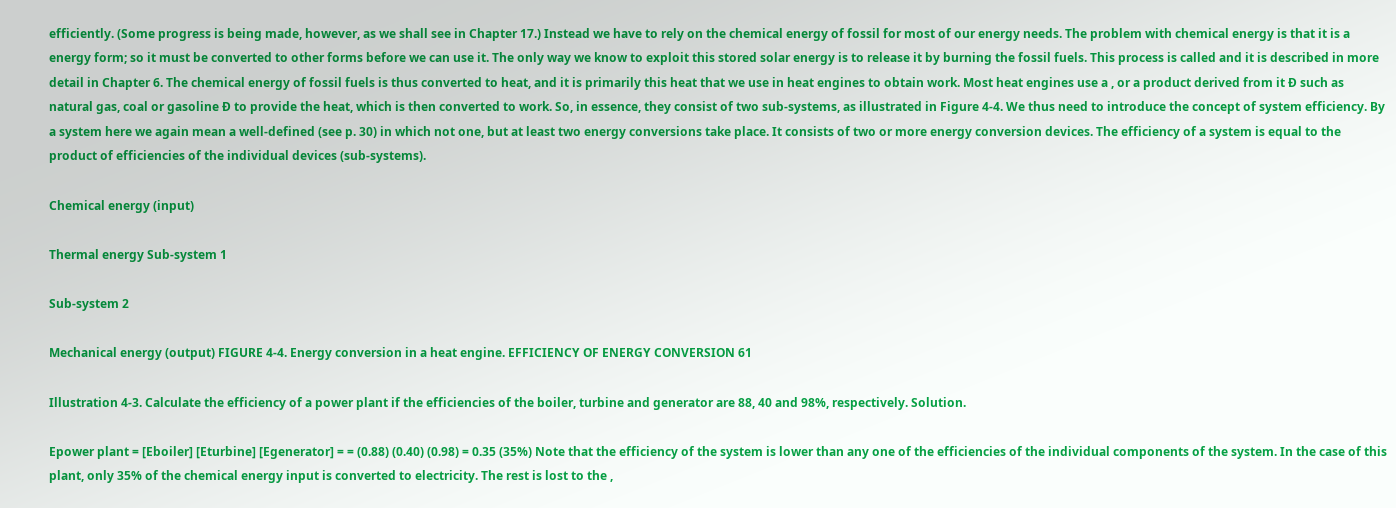efficiently. (Some progress is being made, however, as we shall see in Chapter 17.) Instead we have to rely on the chemical energy of fossil for most of our energy needs. The problem with chemical energy is that it is a energy form; so it must be converted to other forms before we can use it. The only way we know to exploit this stored solar energy is to release it by burning the fossil fuels. This process is called and it is described in more detail in Chapter 6. The chemical energy of fossil fuels is thus converted to heat, and it is primarily this heat that we use in heat engines to obtain work. Most heat engines use a , or a product derived from it Ð such as natural gas, coal or gasoline Ð to provide the heat, which is then converted to work. So, in essence, they consist of two sub-systems, as illustrated in Figure 4-4. We thus need to introduce the concept of system efficiency. By a system here we again mean a well-defined (see p. 30) in which not one, but at least two energy conversions take place. It consists of two or more energy conversion devices. The efficiency of a system is equal to the product of efficiencies of the individual devices (sub-systems).

Chemical energy (input)

Thermal energy Sub-system 1

Sub-system 2

Mechanical energy (output) FIGURE 4-4. Energy conversion in a heat engine. EFFICIENCY OF ENERGY CONVERSION 61

Illustration 4-3. Calculate the efficiency of a power plant if the efficiencies of the boiler, turbine and generator are 88, 40 and 98%, respectively. Solution.

Epower plant = [Eboiler] [Eturbine] [Egenerator] = = (0.88) (0.40) (0.98) = 0.35 (35%) Note that the efficiency of the system is lower than any one of the efficiencies of the individual components of the system. In the case of this plant, only 35% of the chemical energy input is converted to electricity. The rest is lost to the ,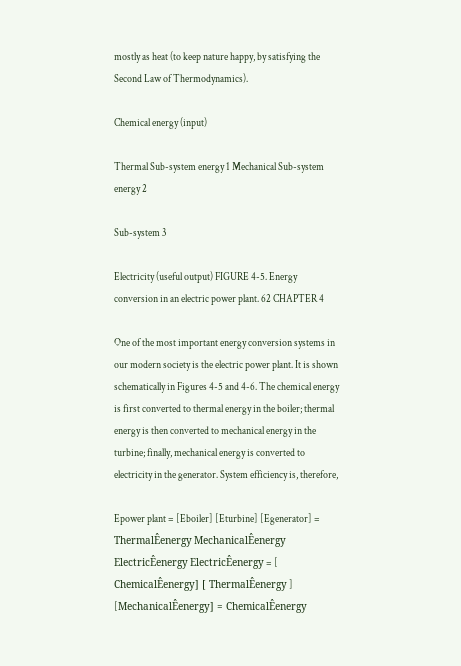mostly as heat (to keep nature happy, by satisfying the Second Law of Thermodynamics).

Chemical energy (input)

Thermal Sub-system energy 1 Mechanical Sub-system energy 2

Sub-system 3

Electricity (useful output) FIGURE 4-5. Energy conversion in an electric power plant. 62 CHAPTER 4

One of the most important energy conversion systems in our modern society is the electric power plant. It is shown schematically in Figures 4-5 and 4-6. The chemical energy is first converted to thermal energy in the boiler; thermal energy is then converted to mechanical energy in the turbine; finally, mechanical energy is converted to electricity in the generator. System efficiency is, therefore,

Epower plant = [Eboiler] [Eturbine] [Egenerator] = ThermalÊenergy MechanicalÊenergy ElectricÊenergy ElectricÊenergy = [ ChemicalÊenergy] [ ThermalÊenergy ] [MechanicalÊenergy] = ChemicalÊenergy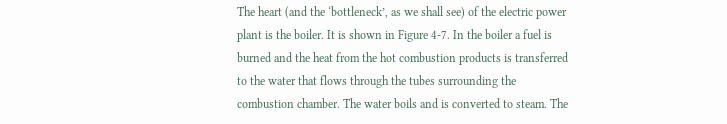The heart (and the ‘bottleneck’, as we shall see) of the electric power plant is the boiler. It is shown in Figure 4-7. In the boiler a fuel is burned and the heat from the hot combustion products is transferred to the water that flows through the tubes surrounding the combustion chamber. The water boils and is converted to steam. The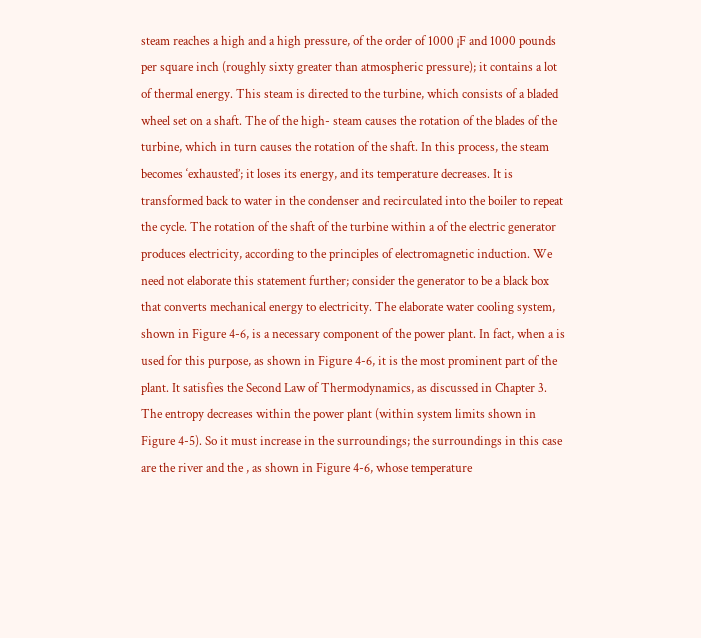steam reaches a high and a high pressure, of the order of 1000 ¡F and 1000 pounds per square inch (roughly sixty greater than atmospheric pressure); it contains a lot of thermal energy. This steam is directed to the turbine, which consists of a bladed wheel set on a shaft. The of the high- steam causes the rotation of the blades of the turbine, which in turn causes the rotation of the shaft. In this process, the steam becomes ‘exhausted’; it loses its energy, and its temperature decreases. It is transformed back to water in the condenser and recirculated into the boiler to repeat the cycle. The rotation of the shaft of the turbine within a of the electric generator produces electricity, according to the principles of electromagnetic induction. We need not elaborate this statement further; consider the generator to be a black box that converts mechanical energy to electricity. The elaborate water cooling system, shown in Figure 4-6, is a necessary component of the power plant. In fact, when a is used for this purpose, as shown in Figure 4-6, it is the most prominent part of the plant. It satisfies the Second Law of Thermodynamics, as discussed in Chapter 3. The entropy decreases within the power plant (within system limits shown in Figure 4-5). So it must increase in the surroundings; the surroundings in this case are the river and the , as shown in Figure 4-6, whose temperature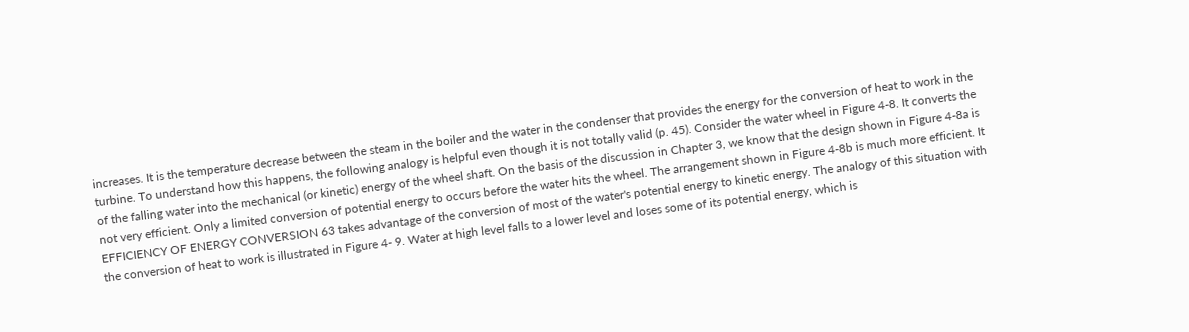increases. It is the temperature decrease between the steam in the boiler and the water in the condenser that provides the energy for the conversion of heat to work in the turbine. To understand how this happens, the following analogy is helpful even though it is not totally valid (p. 45). Consider the water wheel in Figure 4-8. It converts the of the falling water into the mechanical (or kinetic) energy of the wheel shaft. On the basis of the discussion in Chapter 3, we know that the design shown in Figure 4-8a is not very efficient. Only a limited conversion of potential energy to occurs before the water hits the wheel. The arrangement shown in Figure 4-8b is much more efficient. It EFFICIENCY OF ENERGY CONVERSION 63 takes advantage of the conversion of most of the water's potential energy to kinetic energy. The analogy of this situation with the conversion of heat to work is illustrated in Figure 4- 9. Water at high level falls to a lower level and loses some of its potential energy, which is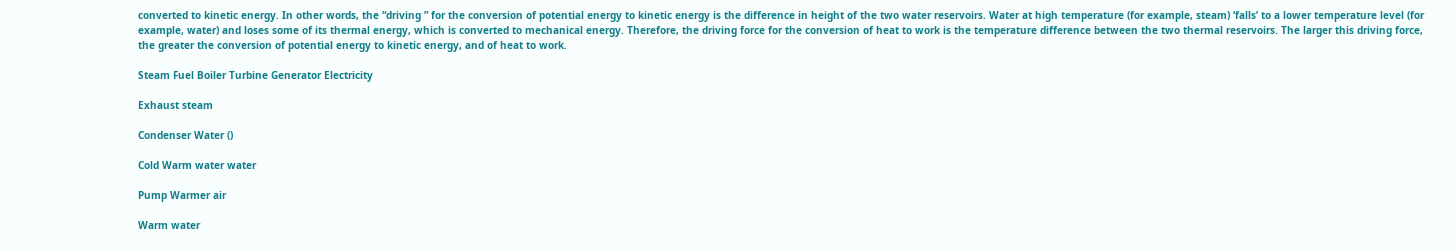converted to kinetic energy. In other words, the “driving ” for the conversion of potential energy to kinetic energy is the difference in height of the two water reservoirs. Water at high temperature (for example, steam) ‘falls’ to a lower temperature level (for example, water) and loses some of its thermal energy, which is converted to mechanical energy. Therefore, the driving force for the conversion of heat to work is the temperature difference between the two thermal reservoirs. The larger this driving force, the greater the conversion of potential energy to kinetic energy, and of heat to work.

Steam Fuel Boiler Turbine Generator Electricity

Exhaust steam

Condenser Water ()

Cold Warm water water

Pump Warmer air

Warm water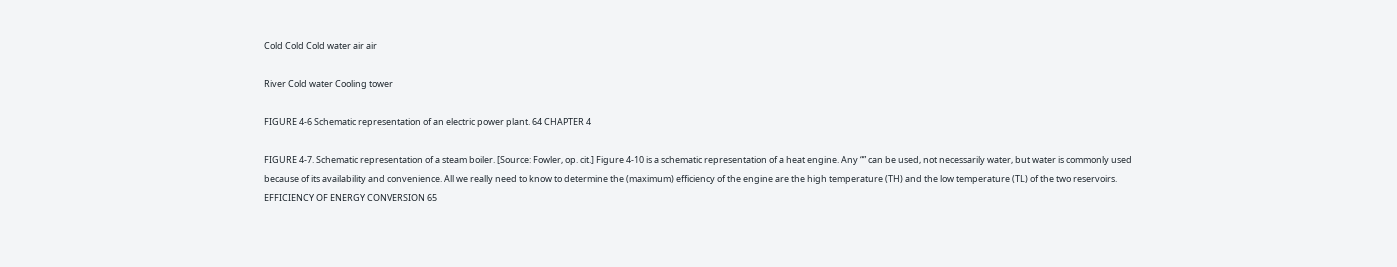Cold Cold Cold water air air

River Cold water Cooling tower

FIGURE 4-6 Schematic representation of an electric power plant. 64 CHAPTER 4

FIGURE 4-7. Schematic representation of a steam boiler. [Source: Fowler, op. cit.] Figure 4-10 is a schematic representation of a heat engine. Any “” can be used, not necessarily water, but water is commonly used because of its availability and convenience. All we really need to know to determine the (maximum) efficiency of the engine are the high temperature (TH) and the low temperature (TL) of the two reservoirs. EFFICIENCY OF ENERGY CONVERSION 65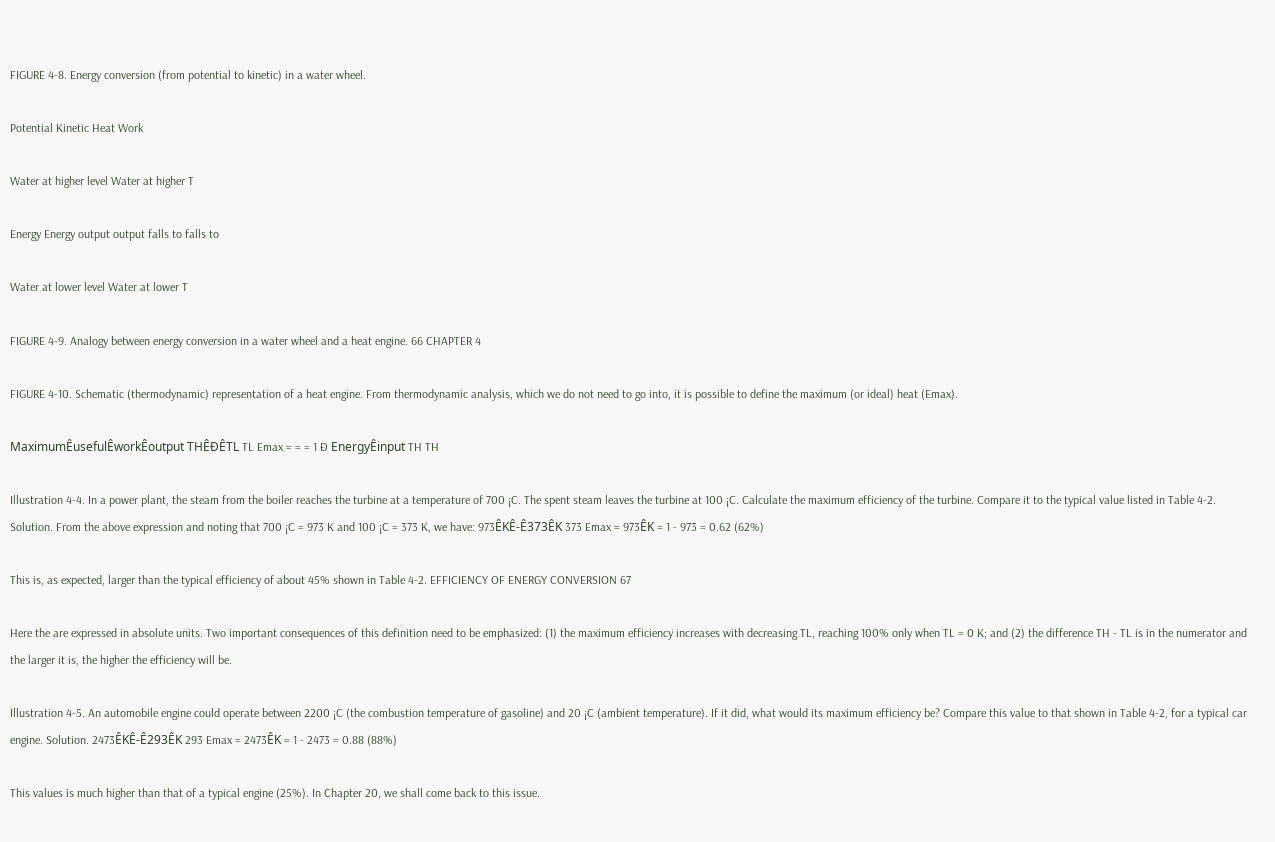FIGURE 4-8. Energy conversion (from potential to kinetic) in a water wheel.

Potential Kinetic Heat Work

Water at higher level Water at higher T

Energy Energy output output falls to falls to

Water at lower level Water at lower T

FIGURE 4-9. Analogy between energy conversion in a water wheel and a heat engine. 66 CHAPTER 4

FIGURE 4-10. Schematic (thermodynamic) representation of a heat engine. From thermodynamic analysis, which we do not need to go into, it is possible to define the maximum (or ideal) heat (Emax).

MaximumÊusefulÊworkÊoutput THÊÐÊTL TL Emax = = = 1 Ð EnergyÊinput TH TH

Illustration 4-4. In a power plant, the steam from the boiler reaches the turbine at a temperature of 700 ¡C. The spent steam leaves the turbine at 100 ¡C. Calculate the maximum efficiency of the turbine. Compare it to the typical value listed in Table 4-2. Solution. From the above expression and noting that 700 ¡C = 973 K and 100 ¡C = 373 K, we have: 973ÊKÊ-Ê373ÊK 373 Emax = 973ÊK = 1 - 973 = 0.62 (62%)

This is, as expected, larger than the typical efficiency of about 45% shown in Table 4-2. EFFICIENCY OF ENERGY CONVERSION 67

Here the are expressed in absolute units. Two important consequences of this definition need to be emphasized: (1) the maximum efficiency increases with decreasing TL, reaching 100% only when TL = 0 K; and (2) the difference TH - TL is in the numerator and the larger it is, the higher the efficiency will be.

Illustration 4-5. An automobile engine could operate between 2200 ¡C (the combustion temperature of gasoline) and 20 ¡C (ambient temperature). If it did, what would its maximum efficiency be? Compare this value to that shown in Table 4-2, for a typical car engine. Solution. 2473ÊKÊ-Ê293ÊK 293 Emax = 2473ÊK = 1 - 2473 = 0.88 (88%)

This values is much higher than that of a typical engine (25%). In Chapter 20, we shall come back to this issue.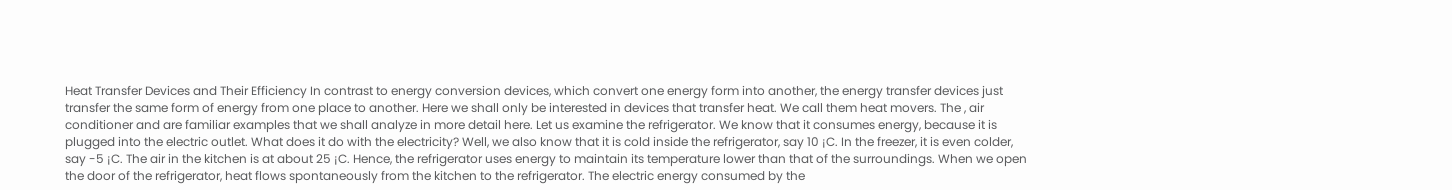Heat Transfer Devices and Their Efficiency In contrast to energy conversion devices, which convert one energy form into another, the energy transfer devices just transfer the same form of energy from one place to another. Here we shall only be interested in devices that transfer heat. We call them heat movers. The , air conditioner and are familiar examples that we shall analyze in more detail here. Let us examine the refrigerator. We know that it consumes energy, because it is plugged into the electric outlet. What does it do with the electricity? Well, we also know that it is cold inside the refrigerator, say 10 ¡C. In the freezer, it is even colder, say -5 ¡C. The air in the kitchen is at about 25 ¡C. Hence, the refrigerator uses energy to maintain its temperature lower than that of the surroundings. When we open the door of the refrigerator, heat flows spontaneously from the kitchen to the refrigerator. The electric energy consumed by the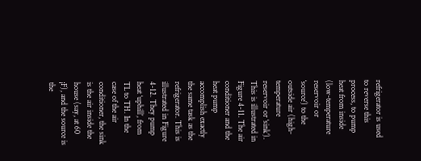refrigerator is used to reverse this process, to pump heat from inside (low-temperature reservoir or ‘source’) to the outside air (high-temperature reservoir or ‘sink’). This is illustrated in Figure 4-11. The air conditioner and the heat pump accomplish exactly the same task as the refrigerator. This is illustrated in Figure 4-12. They pump heat ‘uphill’, from TL to TH. In the case of the air conditioner, the sink is the air inside the house (say, at 60 ¡F), and the source is the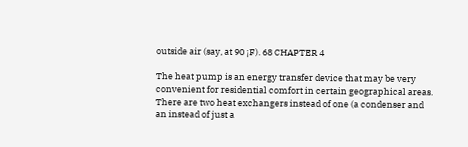outside air (say, at 90 ¡F). 68 CHAPTER 4

The heat pump is an energy transfer device that may be very convenient for residential comfort in certain geographical areas. There are two heat exchangers instead of one (a condenser and an instead of just a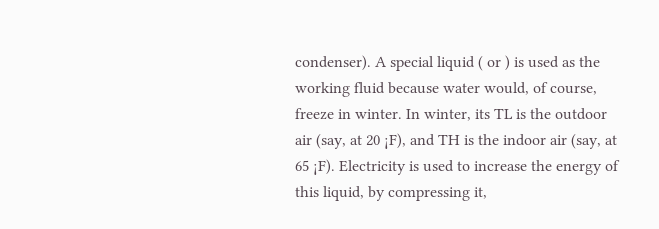condenser). A special liquid ( or ) is used as the working fluid because water would, of course, freeze in winter. In winter, its TL is the outdoor air (say, at 20 ¡F), and TH is the indoor air (say, at 65 ¡F). Electricity is used to increase the energy of this liquid, by compressing it,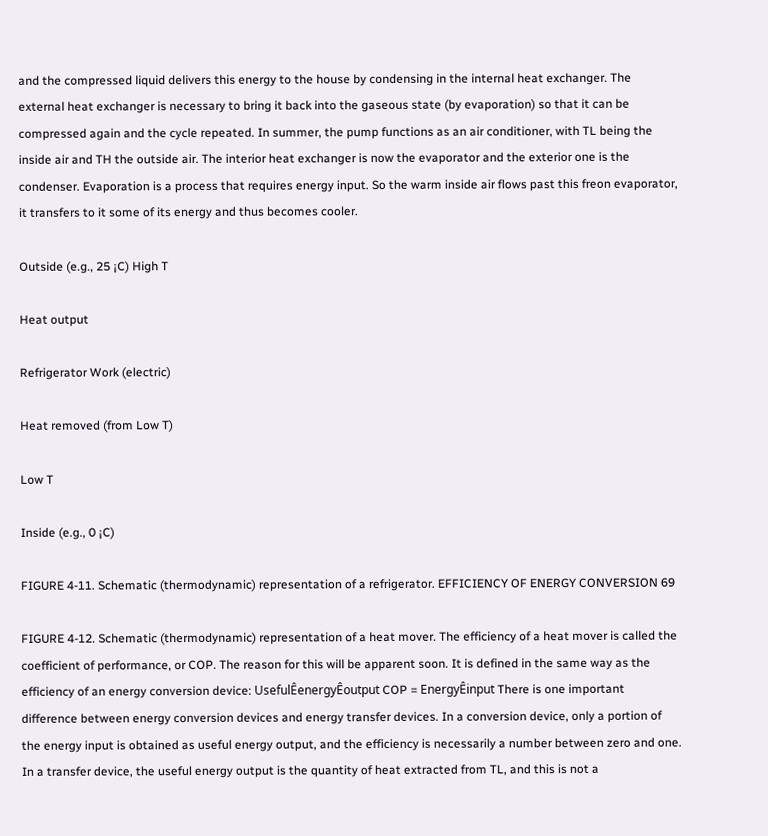and the compressed liquid delivers this energy to the house by condensing in the internal heat exchanger. The external heat exchanger is necessary to bring it back into the gaseous state (by evaporation) so that it can be compressed again and the cycle repeated. In summer, the pump functions as an air conditioner, with TL being the inside air and TH the outside air. The interior heat exchanger is now the evaporator and the exterior one is the condenser. Evaporation is a process that requires energy input. So the warm inside air flows past this freon evaporator, it transfers to it some of its energy and thus becomes cooler.

Outside (e.g., 25 ¡C) High T

Heat output

Refrigerator Work (electric)

Heat removed (from Low T)

Low T

Inside (e.g., 0 ¡C)

FIGURE 4-11. Schematic (thermodynamic) representation of a refrigerator. EFFICIENCY OF ENERGY CONVERSION 69

FIGURE 4-12. Schematic (thermodynamic) representation of a heat mover. The efficiency of a heat mover is called the coefficient of performance, or COP. The reason for this will be apparent soon. It is defined in the same way as the efficiency of an energy conversion device: UsefulÊenergyÊoutput COP = EnergyÊinput There is one important difference between energy conversion devices and energy transfer devices. In a conversion device, only a portion of the energy input is obtained as useful energy output, and the efficiency is necessarily a number between zero and one. In a transfer device, the useful energy output is the quantity of heat extracted from TL, and this is not a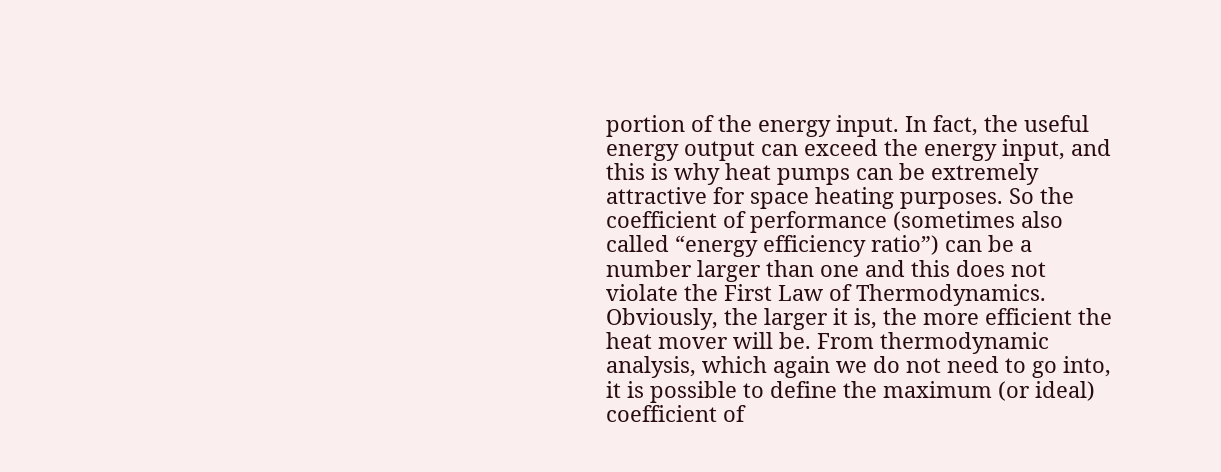portion of the energy input. In fact, the useful energy output can exceed the energy input, and this is why heat pumps can be extremely attractive for space heating purposes. So the coefficient of performance (sometimes also called “energy efficiency ratio”) can be a number larger than one and this does not violate the First Law of Thermodynamics. Obviously, the larger it is, the more efficient the heat mover will be. From thermodynamic analysis, which again we do not need to go into, it is possible to define the maximum (or ideal) coefficient of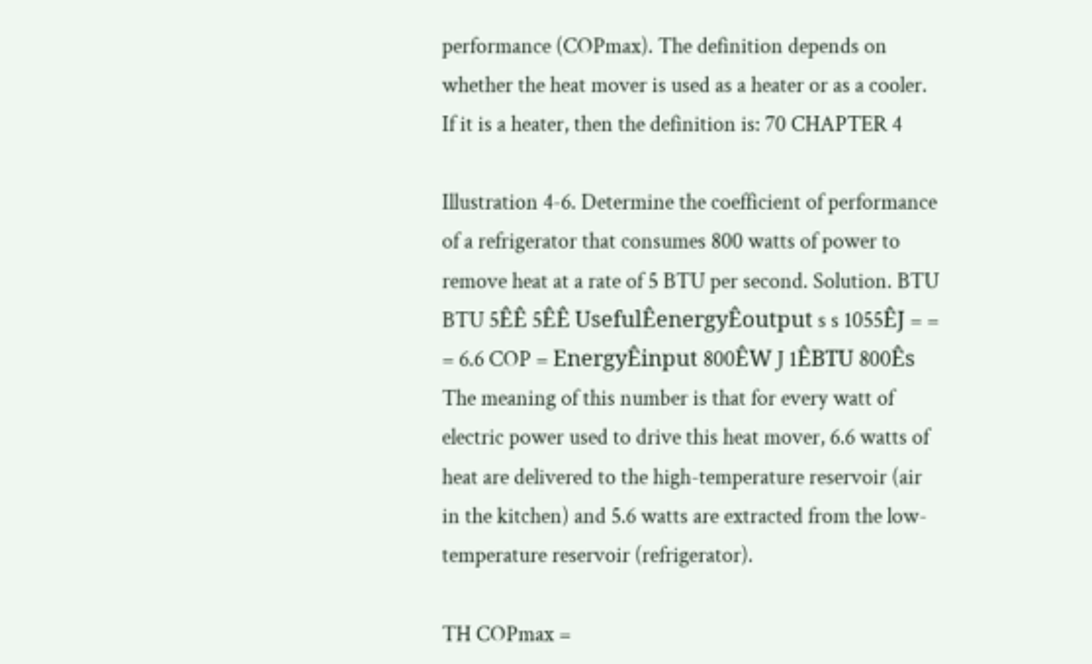performance (COPmax). The definition depends on whether the heat mover is used as a heater or as a cooler. If it is a heater, then the definition is: 70 CHAPTER 4

Illustration 4-6. Determine the coefficient of performance of a refrigerator that consumes 800 watts of power to remove heat at a rate of 5 BTU per second. Solution. BTU BTU 5ÊÊ 5ÊÊ UsefulÊenergyÊoutput s s 1055ÊJ = = = 6.6 COP = EnergyÊinput 800ÊW J 1ÊBTU 800Ês The meaning of this number is that for every watt of electric power used to drive this heat mover, 6.6 watts of heat are delivered to the high-temperature reservoir (air in the kitchen) and 5.6 watts are extracted from the low-temperature reservoir (refrigerator).

TH COPmax =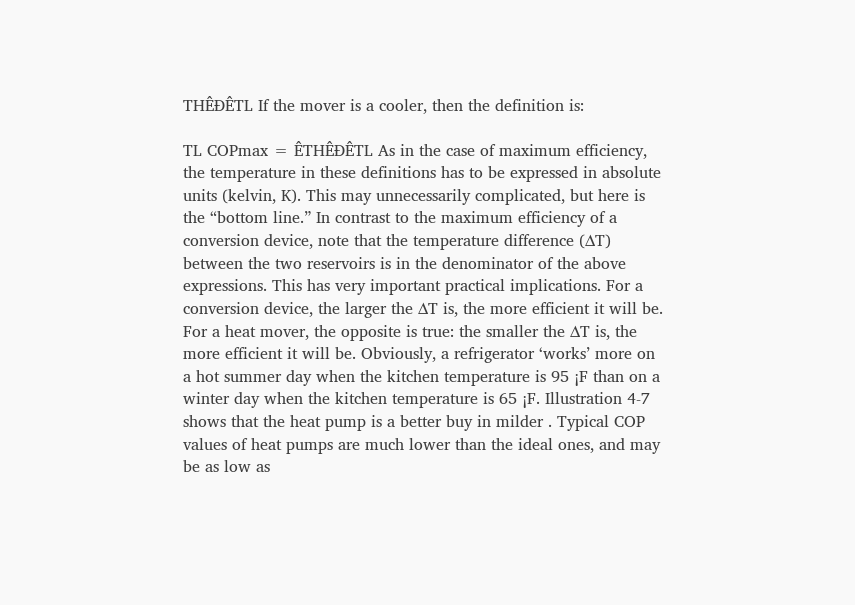THÊÐÊTL If the mover is a cooler, then the definition is:

TL COPmax = ÊTHÊÐÊTL As in the case of maximum efficiency, the temperature in these definitions has to be expressed in absolute units (kelvin, K). This may unnecessarily complicated, but here is the “bottom line.” In contrast to the maximum efficiency of a conversion device, note that the temperature difference (∆T) between the two reservoirs is in the denominator of the above expressions. This has very important practical implications. For a conversion device, the larger the ∆T is, the more efficient it will be. For a heat mover, the opposite is true: the smaller the ∆T is, the more efficient it will be. Obviously, a refrigerator ‘works’ more on a hot summer day when the kitchen temperature is 95 ¡F than on a winter day when the kitchen temperature is 65 ¡F. Illustration 4-7 shows that the heat pump is a better buy in milder . Typical COP values of heat pumps are much lower than the ideal ones, and may be as low as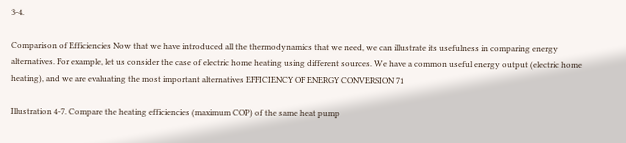3-4.

Comparison of Efficiencies Now that we have introduced all the thermodynamics that we need, we can illustrate its usefulness in comparing energy alternatives. For example, let us consider the case of electric home heating using different sources. We have a common useful energy output (electric home heating), and we are evaluating the most important alternatives EFFICIENCY OF ENERGY CONVERSION 71

Illustration 4-7. Compare the heating efficiencies (maximum COP) of the same heat pump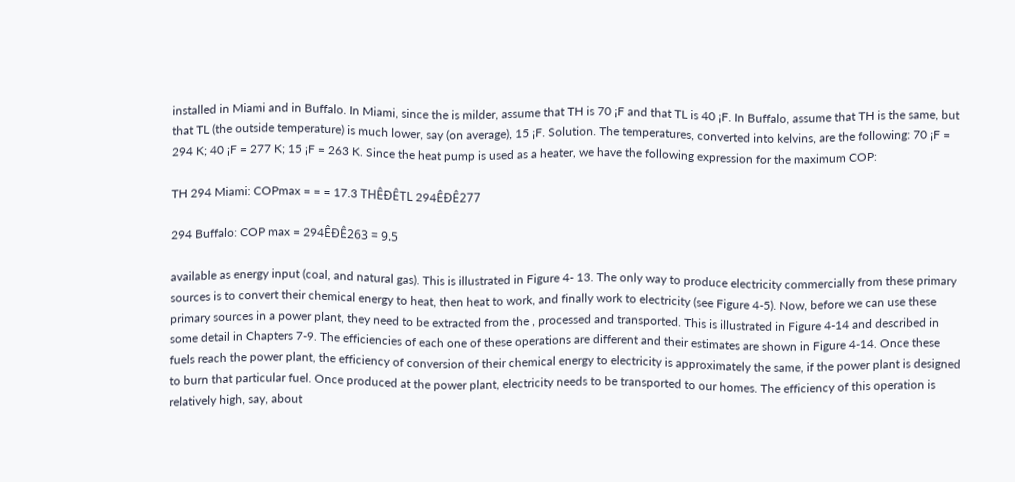installed in Miami and in Buffalo. In Miami, since the is milder, assume that TH is 70 ¡F and that TL is 40 ¡F. In Buffalo, assume that TH is the same, but that TL (the outside temperature) is much lower, say (on average), 15 ¡F. Solution. The temperatures, converted into kelvins, are the following: 70 ¡F = 294 K; 40 ¡F = 277 K; 15 ¡F = 263 K. Since the heat pump is used as a heater, we have the following expression for the maximum COP:

TH 294 Miami: COPmax = = = 17.3 THÊÐÊTL 294ÊÐÊ277

294 Buffalo: COP max = 294ÊÐÊ263 = 9.5

available as energy input (coal, and natural gas). This is illustrated in Figure 4- 13. The only way to produce electricity commercially from these primary sources is to convert their chemical energy to heat, then heat to work, and finally work to electricity (see Figure 4-5). Now, before we can use these primary sources in a power plant, they need to be extracted from the , processed and transported. This is illustrated in Figure 4-14 and described in some detail in Chapters 7-9. The efficiencies of each one of these operations are different and their estimates are shown in Figure 4-14. Once these fuels reach the power plant, the efficiency of conversion of their chemical energy to electricity is approximately the same, if the power plant is designed to burn that particular fuel. Once produced at the power plant, electricity needs to be transported to our homes. The efficiency of this operation is relatively high, say, about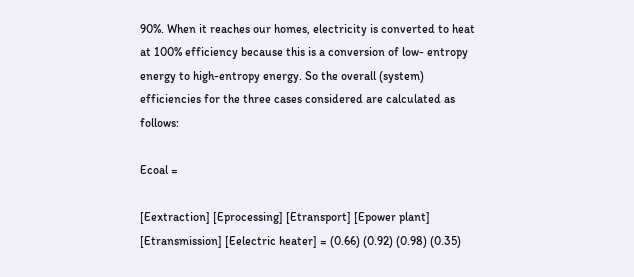90%. When it reaches our homes, electricity is converted to heat at 100% efficiency because this is a conversion of low- entropy energy to high-entropy energy. So the overall (system) efficiencies for the three cases considered are calculated as follows:

Ecoal =

[Eextraction] [Eprocessing] [Etransport] [Epower plant] [Etransmission] [Eelectric heater] = (0.66) (0.92) (0.98) (0.35)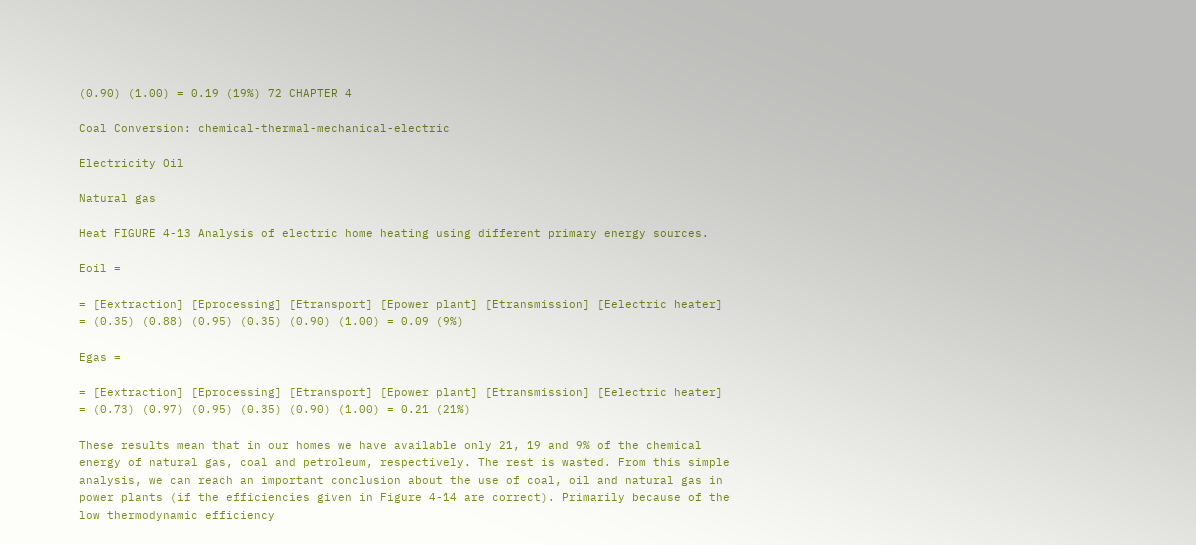(0.90) (1.00) = 0.19 (19%) 72 CHAPTER 4

Coal Conversion: chemical-thermal-mechanical-electric

Electricity Oil

Natural gas

Heat FIGURE 4-13 Analysis of electric home heating using different primary energy sources.

Eoil =

= [Eextraction] [Eprocessing] [Etransport] [Epower plant] [Etransmission] [Eelectric heater] = (0.35) (0.88) (0.95) (0.35) (0.90) (1.00) = 0.09 (9%)

Egas =

= [Eextraction] [Eprocessing] [Etransport] [Epower plant] [Etransmission] [Eelectric heater] = (0.73) (0.97) (0.95) (0.35) (0.90) (1.00) = 0.21 (21%)

These results mean that in our homes we have available only 21, 19 and 9% of the chemical energy of natural gas, coal and petroleum, respectively. The rest is wasted. From this simple analysis, we can reach an important conclusion about the use of coal, oil and natural gas in power plants (if the efficiencies given in Figure 4-14 are correct). Primarily because of the low thermodynamic efficiency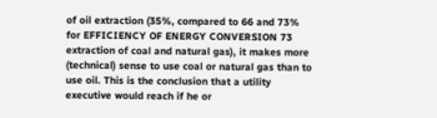of oil extraction (35%, compared to 66 and 73% for EFFICIENCY OF ENERGY CONVERSION 73 extraction of coal and natural gas), it makes more (technical) sense to use coal or natural gas than to use oil. This is the conclusion that a utility executive would reach if he or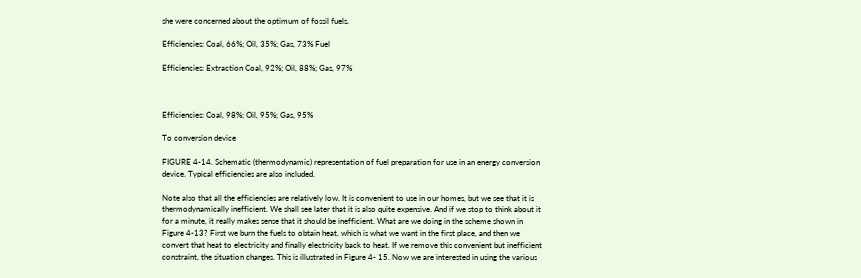she were concerned about the optimum of fossil fuels.

Efficiencies: Coal, 66%; Oil, 35%; Gas, 73% Fuel

Efficiencies: Extraction Coal, 92%; Oil, 88%; Gas, 97%



Efficiencies: Coal, 98%; Oil, 95%; Gas, 95%

To conversion device

FIGURE 4-14. Schematic (thermodynamic) representation of fuel preparation for use in an energy conversion device. Typical efficiencies are also included.

Note also that all the efficiencies are relatively low. It is convenient to use in our homes, but we see that it is thermodynamically inefficient. We shall see later that it is also quite expensive. And if we stop to think about it for a minute, it really makes sense that it should be inefficient. What are we doing in the scheme shown in Figure 4-13? First we burn the fuels to obtain heat, which is what we want in the first place, and then we convert that heat to electricity and finally electricity back to heat. If we remove this convenient but inefficient constraint, the situation changes. This is illustrated in Figure 4- 15. Now we are interested in using the various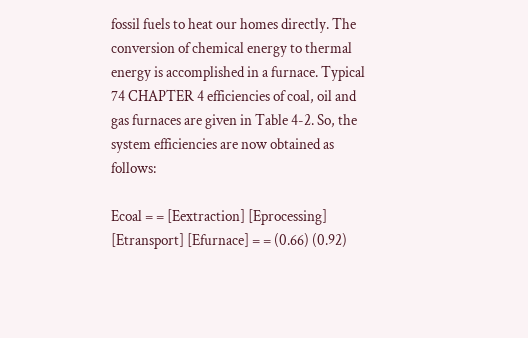fossil fuels to heat our homes directly. The conversion of chemical energy to thermal energy is accomplished in a furnace. Typical 74 CHAPTER 4 efficiencies of coal, oil and gas furnaces are given in Table 4-2. So, the system efficiencies are now obtained as follows:

Ecoal = = [Eextraction] [Eprocessing] [Etransport] [Efurnace] = = (0.66) (0.92)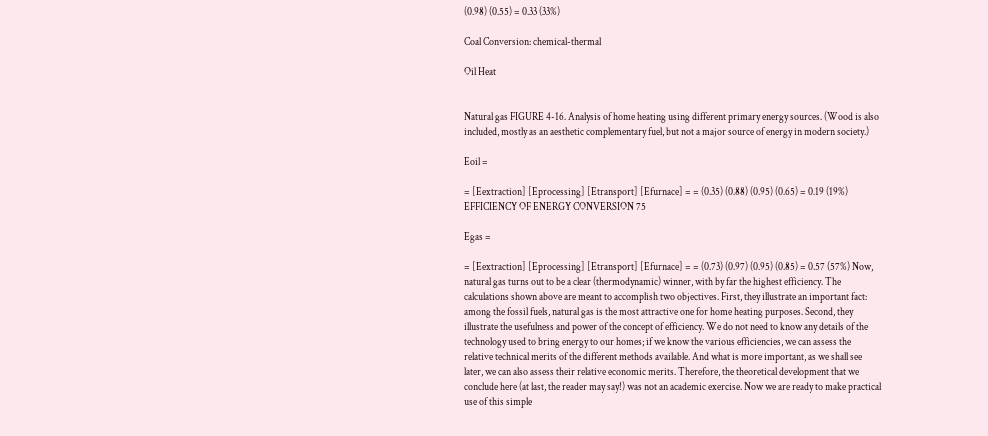(0.98) (0.55) = 0.33 (33%)

Coal Conversion: chemical-thermal

Oil Heat


Natural gas FIGURE 4-16. Analysis of home heating using different primary energy sources. (Wood is also included, mostly as an aesthetic complementary fuel, but not a major source of energy in modern society.)

Eoil =

= [Eextraction] [Eprocessing] [Etransport] [Efurnace] = = (0.35) (0.88) (0.95) (0.65) = 0.19 (19%) EFFICIENCY OF ENERGY CONVERSION 75

Egas =

= [Eextraction] [Eprocessing] [Etransport] [Efurnace] = = (0.73) (0.97) (0.95) (0.85) = 0.57 (57%) Now, natural gas turns out to be a clear (thermodynamic) winner, with by far the highest efficiency. The calculations shown above are meant to accomplish two objectives. First, they illustrate an important fact: among the fossil fuels, natural gas is the most attractive one for home heating purposes. Second, they illustrate the usefulness and power of the concept of efficiency. We do not need to know any details of the technology used to bring energy to our homes; if we know the various efficiencies, we can assess the relative technical merits of the different methods available. And what is more important, as we shall see later, we can also assess their relative economic merits. Therefore, the theoretical development that we conclude here (at last, the reader may say!) was not an academic exercise. Now we are ready to make practical use of this simple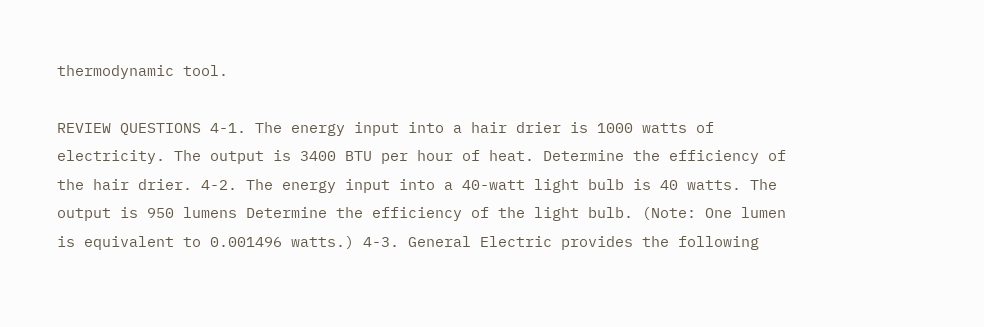thermodynamic tool.

REVIEW QUESTIONS 4-1. The energy input into a hair drier is 1000 watts of electricity. The output is 3400 BTU per hour of heat. Determine the efficiency of the hair drier. 4-2. The energy input into a 40-watt light bulb is 40 watts. The output is 950 lumens Determine the efficiency of the light bulb. (Note: One lumen is equivalent to 0.001496 watts.) 4-3. General Electric provides the following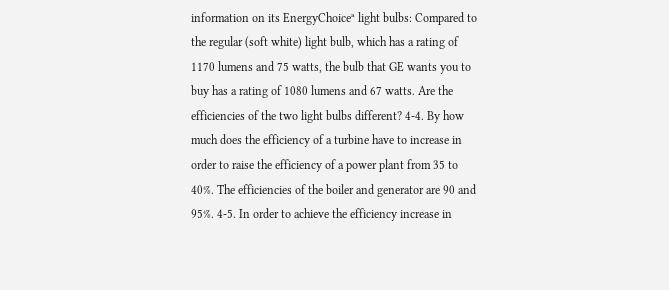information on its EnergyChoiceª light bulbs: Compared to the regular (soft white) light bulb, which has a rating of 1170 lumens and 75 watts, the bulb that GE wants you to buy has a rating of 1080 lumens and 67 watts. Are the efficiencies of the two light bulbs different? 4-4. By how much does the efficiency of a turbine have to increase in order to raise the efficiency of a power plant from 35 to 40%. The efficiencies of the boiler and generator are 90 and 95%. 4-5. In order to achieve the efficiency increase in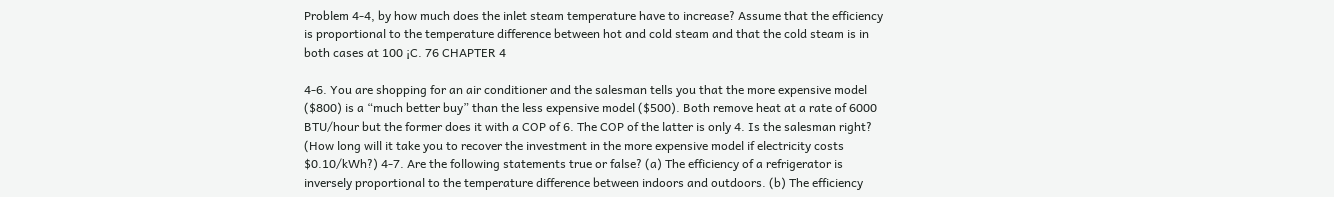Problem 4-4, by how much does the inlet steam temperature have to increase? Assume that the efficiency is proportional to the temperature difference between hot and cold steam and that the cold steam is in both cases at 100 ¡C. 76 CHAPTER 4

4-6. You are shopping for an air conditioner and the salesman tells you that the more expensive model ($800) is a “much better buy” than the less expensive model ($500). Both remove heat at a rate of 6000 BTU/hour but the former does it with a COP of 6. The COP of the latter is only 4. Is the salesman right? (How long will it take you to recover the investment in the more expensive model if electricity costs $0.10/kWh?) 4-7. Are the following statements true or false? (a) The efficiency of a refrigerator is inversely proportional to the temperature difference between indoors and outdoors. (b) The efficiency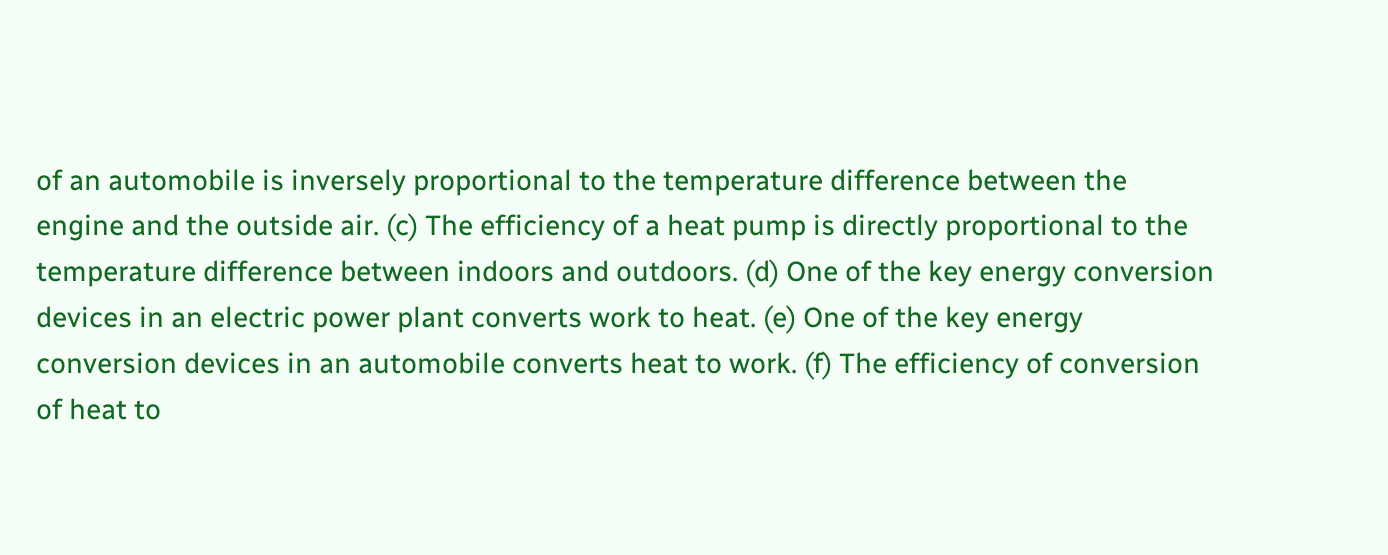of an automobile is inversely proportional to the temperature difference between the engine and the outside air. (c) The efficiency of a heat pump is directly proportional to the temperature difference between indoors and outdoors. (d) One of the key energy conversion devices in an electric power plant converts work to heat. (e) One of the key energy conversion devices in an automobile converts heat to work. (f) The efficiency of conversion of heat to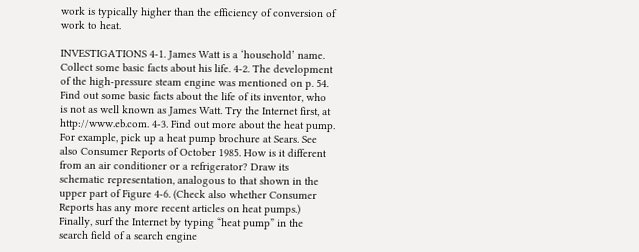work is typically higher than the efficiency of conversion of work to heat.

INVESTIGATIONS 4-1. James Watt is a ‘household’ name. Collect some basic facts about his life. 4-2. The development of the high-pressure steam engine was mentioned on p. 54. Find out some basic facts about the life of its inventor, who is not as well known as James Watt. Try the Internet first, at http://www.eb.com. 4-3. Find out more about the heat pump. For example, pick up a heat pump brochure at Sears. See also Consumer Reports of October 1985. How is it different from an air conditioner or a refrigerator? Draw its schematic representation, analogous to that shown in the upper part of Figure 4-6. (Check also whether Consumer Reports has any more recent articles on heat pumps.) Finally, surf the Internet by typing “heat pump” in the search field of a search engine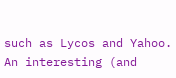such as Lycos and Yahoo. An interesting (and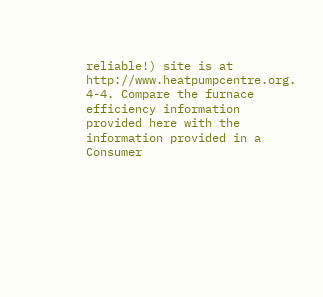reliable!) site is at http://www.heatpumpcentre.org. 4-4. Compare the furnace efficiency information provided here with the information provided in a Consumer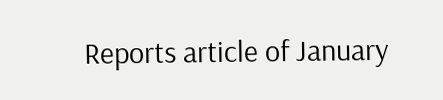Reports article of January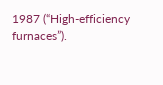1987 (“High-efficiency furnaces”).